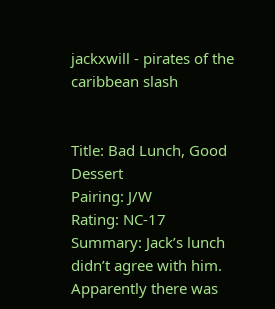jackxwill - pirates of the caribbean slash


Title: Bad Lunch, Good Dessert
Pairing: J/W
Rating: NC-17
Summary: Jack’s lunch didn’t agree with him. Apparently there was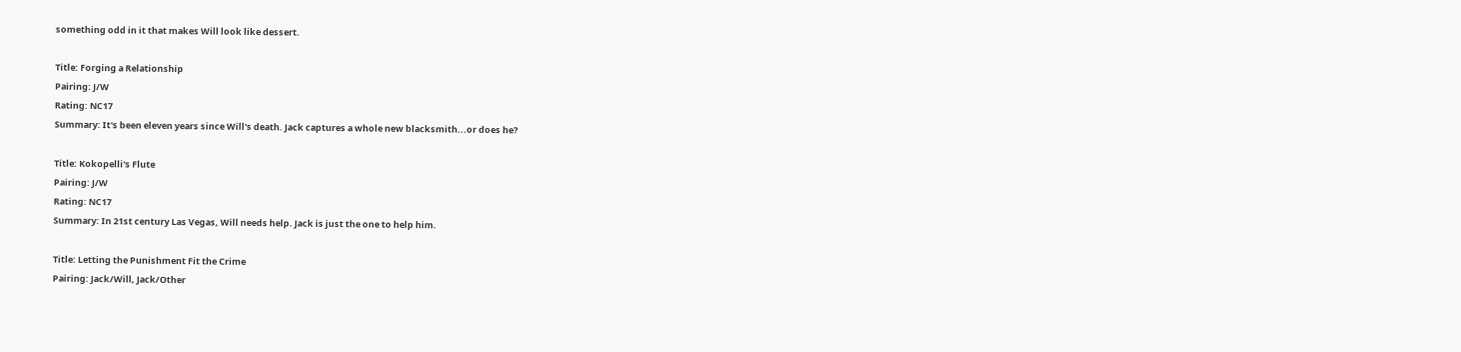something odd in it that makes Will look like dessert.

Title: Forging a Relationship
Pairing: J/W
Rating: NC17
Summary: It's been eleven years since Will's death. Jack captures a whole new blacksmith...or does he?

Title: Kokopelli's Flute
Pairing: J/W
Rating: NC17
Summary: In 21st century Las Vegas, Will needs help. Jack is just the one to help him.

Title: Letting the Punishment Fit the Crime
Pairing: Jack/Will, Jack/Other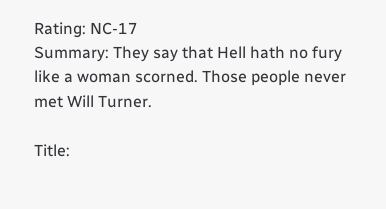Rating: NC-17
Summary: They say that Hell hath no fury like a woman scorned. Those people never met Will Turner.

Title: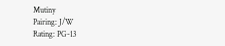Mutiny
Pairing: J/W
Rating: PG-13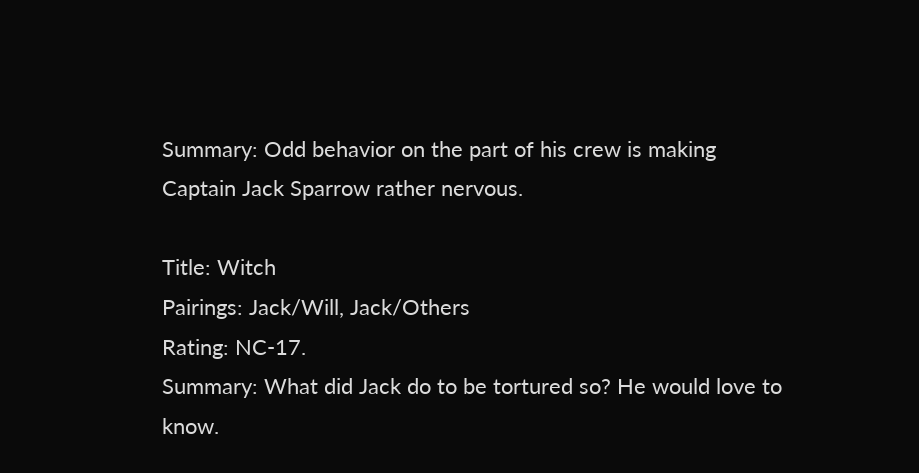Summary: Odd behavior on the part of his crew is making Captain Jack Sparrow rather nervous.

Title: Witch
Pairings: Jack/Will, Jack/Others
Rating: NC-17.
Summary: What did Jack do to be tortured so? He would love to know.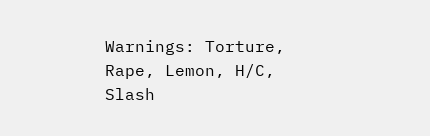Warnings: Torture, Rape, Lemon, H/C, Slash